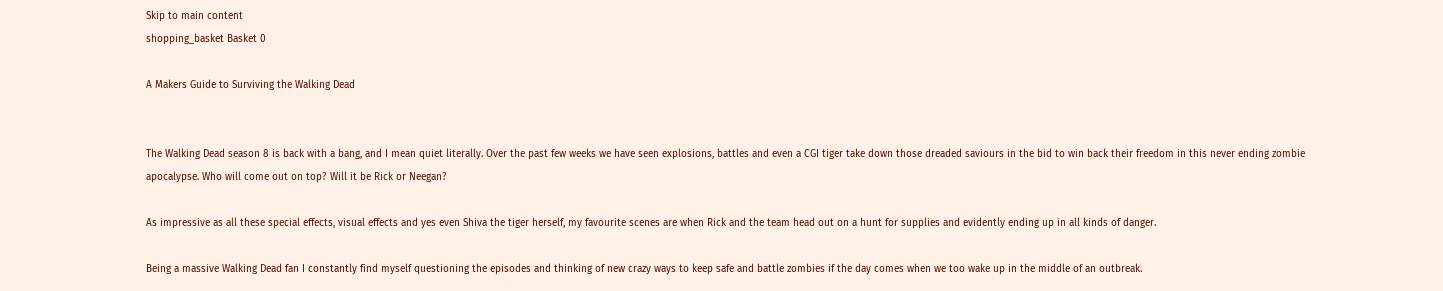Skip to main content
shopping_basket Basket 0

A Makers Guide to Surviving the Walking Dead


The Walking Dead season 8 is back with a bang, and I mean quiet literally. Over the past few weeks we have seen explosions, battles and even a CGI tiger take down those dreaded saviours in the bid to win back their freedom in this never ending zombie apocalypse. Who will come out on top? Will it be Rick or Neegan?

As impressive as all these special effects, visual effects and yes even Shiva the tiger herself, my favourite scenes are when Rick and the team head out on a hunt for supplies and evidently ending up in all kinds of danger.

Being a massive Walking Dead fan I constantly find myself questioning the episodes and thinking of new crazy ways to keep safe and battle zombies if the day comes when we too wake up in the middle of an outbreak.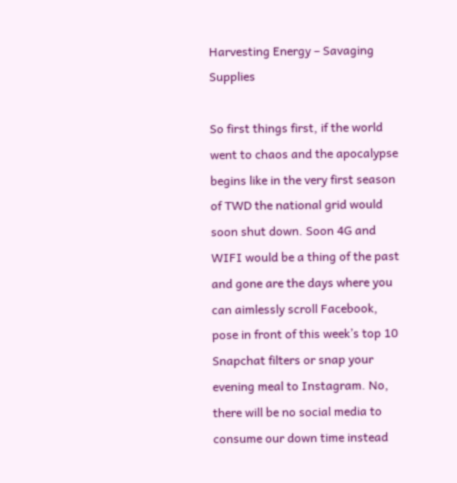Harvesting Energy – Savaging Supplies

So first things first, if the world went to chaos and the apocalypse begins like in the very first season of TWD the national grid would soon shut down. Soon 4G and WIFI would be a thing of the past and gone are the days where you can aimlessly scroll Facebook, pose in front of this week’s top 10 Snapchat filters or snap your evening meal to Instagram. No, there will be no social media to consume our down time instead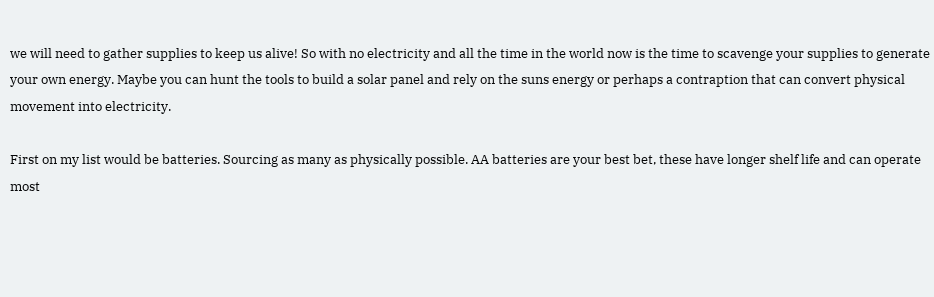we will need to gather supplies to keep us alive! So with no electricity and all the time in the world now is the time to scavenge your supplies to generate your own energy. Maybe you can hunt the tools to build a solar panel and rely on the suns energy or perhaps a contraption that can convert physical movement into electricity.

First on my list would be batteries. Sourcing as many as physically possible. AA batteries are your best bet, these have longer shelf life and can operate most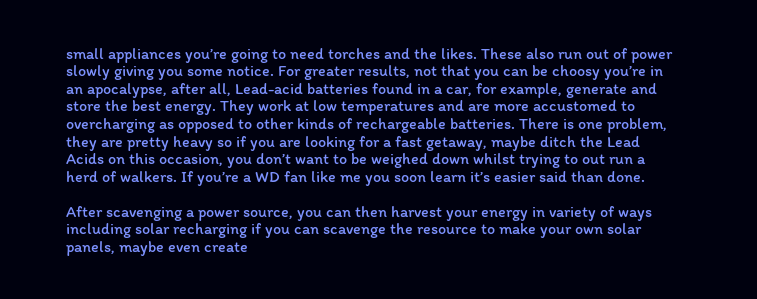small appliances you’re going to need torches and the likes. These also run out of power slowly giving you some notice. For greater results, not that you can be choosy you’re in an apocalypse, after all, Lead-acid batteries found in a car, for example, generate and store the best energy. They work at low temperatures and are more accustomed to overcharging as opposed to other kinds of rechargeable batteries. There is one problem, they are pretty heavy so if you are looking for a fast getaway, maybe ditch the Lead Acids on this occasion, you don’t want to be weighed down whilst trying to out run a herd of walkers. If you’re a WD fan like me you soon learn it’s easier said than done.

After scavenging a power source, you can then harvest your energy in variety of ways including solar recharging if you can scavenge the resource to make your own solar panels, maybe even create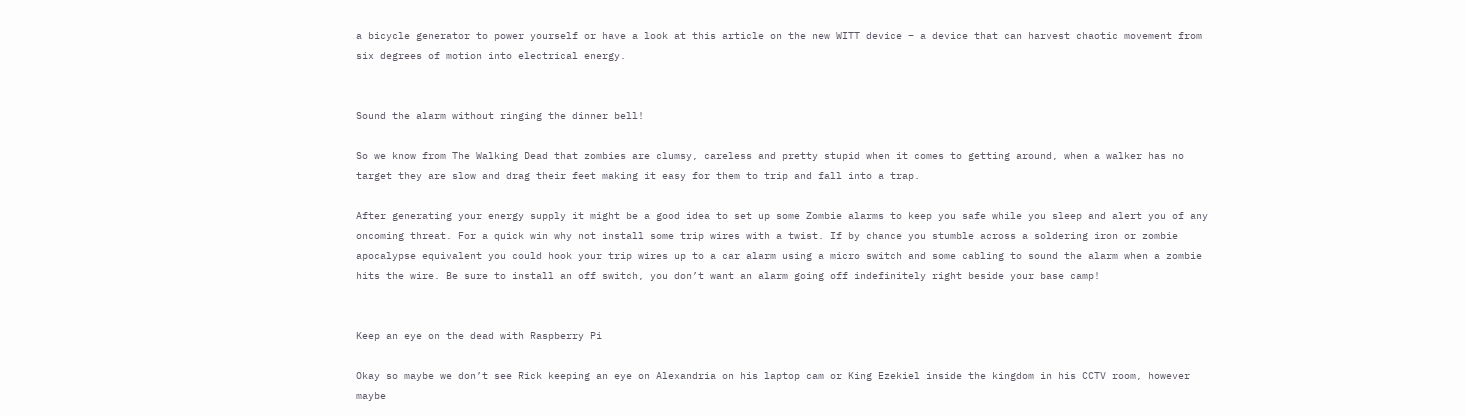a bicycle generator to power yourself or have a look at this article on the new WITT device – a device that can harvest chaotic movement from six degrees of motion into electrical energy.


Sound the alarm without ringing the dinner bell!

So we know from The Walking Dead that zombies are clumsy, careless and pretty stupid when it comes to getting around, when a walker has no target they are slow and drag their feet making it easy for them to trip and fall into a trap.

After generating your energy supply it might be a good idea to set up some Zombie alarms to keep you safe while you sleep and alert you of any oncoming threat. For a quick win why not install some trip wires with a twist. If by chance you stumble across a soldering iron or zombie apocalypse equivalent you could hook your trip wires up to a car alarm using a micro switch and some cabling to sound the alarm when a zombie hits the wire. Be sure to install an off switch, you don’t want an alarm going off indefinitely right beside your base camp!


Keep an eye on the dead with Raspberry Pi

Okay so maybe we don’t see Rick keeping an eye on Alexandria on his laptop cam or King Ezekiel inside the kingdom in his CCTV room, however maybe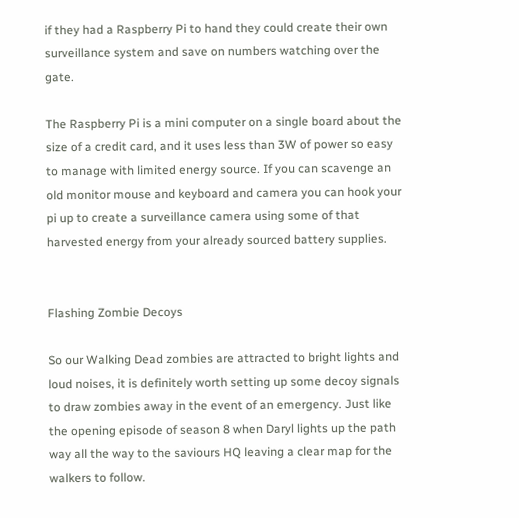if they had a Raspberry Pi to hand they could create their own surveillance system and save on numbers watching over the gate.

The Raspberry Pi is a mini computer on a single board about the size of a credit card, and it uses less than 3W of power so easy to manage with limited energy source. If you can scavenge an old monitor mouse and keyboard and camera you can hook your pi up to create a surveillance camera using some of that harvested energy from your already sourced battery supplies.


Flashing Zombie Decoys

So our Walking Dead zombies are attracted to bright lights and loud noises, it is definitely worth setting up some decoy signals to draw zombies away in the event of an emergency. Just like the opening episode of season 8 when Daryl lights up the path way all the way to the saviours HQ leaving a clear map for the walkers to follow.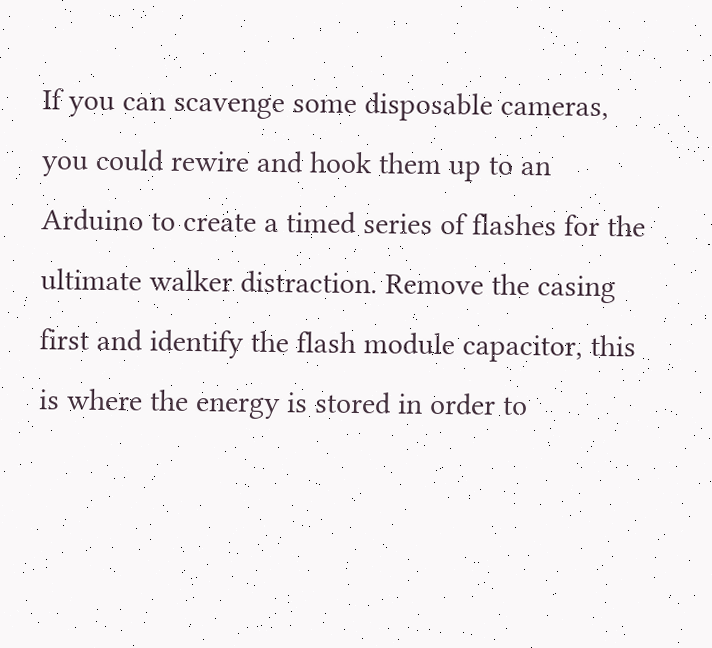If you can scavenge some disposable cameras, you could rewire and hook them up to an Arduino to create a timed series of flashes for the ultimate walker distraction. Remove the casing first and identify the flash module capacitor, this is where the energy is stored in order to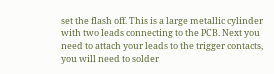set the flash off. This is a large metallic cylinder with two leads connecting to the PCB. Next you need to attach your leads to the trigger contacts, you will need to solder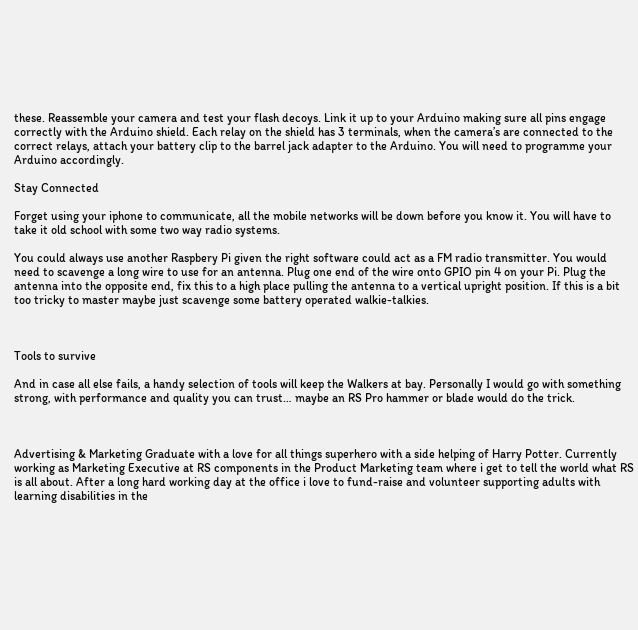these. Reassemble your camera and test your flash decoys. Link it up to your Arduino making sure all pins engage correctly with the Arduino shield. Each relay on the shield has 3 terminals, when the camera’s are connected to the correct relays, attach your battery clip to the barrel jack adapter to the Arduino. You will need to programme your Arduino accordingly.

Stay Connected

Forget using your iphone to communicate, all the mobile networks will be down before you know it. You will have to take it old school with some two way radio systems.

You could always use another Raspbery Pi given the right software could act as a FM radio transmitter. You would need to scavenge a long wire to use for an antenna. Plug one end of the wire onto GPIO pin 4 on your Pi. Plug the antenna into the opposite end, fix this to a high place pulling the antenna to a vertical upright position. If this is a bit too tricky to master maybe just scavenge some battery operated walkie-talkies.



Tools to survive

And in case all else fails, a handy selection of tools will keep the Walkers at bay. Personally I would go with something strong, with performance and quality you can trust… maybe an RS Pro hammer or blade would do the trick.



Advertising & Marketing Graduate with a love for all things superhero with a side helping of Harry Potter. Currently working as Marketing Executive at RS components in the Product Marketing team where i get to tell the world what RS is all about. After a long hard working day at the office i love to fund-raise and volunteer supporting adults with learning disabilities in the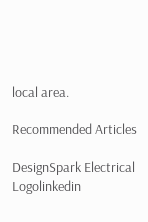local area.

Recommended Articles

DesignSpark Electrical Logolinkedin